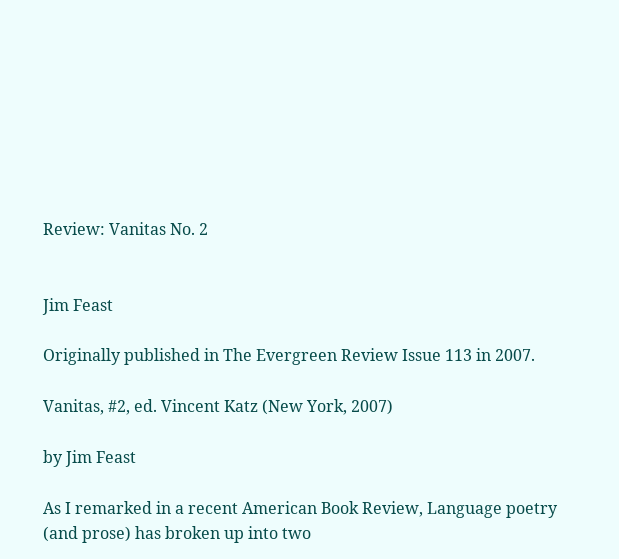Review: Vanitas No. 2


Jim Feast

Originally published in The Evergreen Review Issue 113 in 2007.

Vanitas, #2, ed. Vincent Katz (New York, 2007)

by Jim Feast

As I remarked in a recent American Book Review, Language poetry (and prose) has broken up into two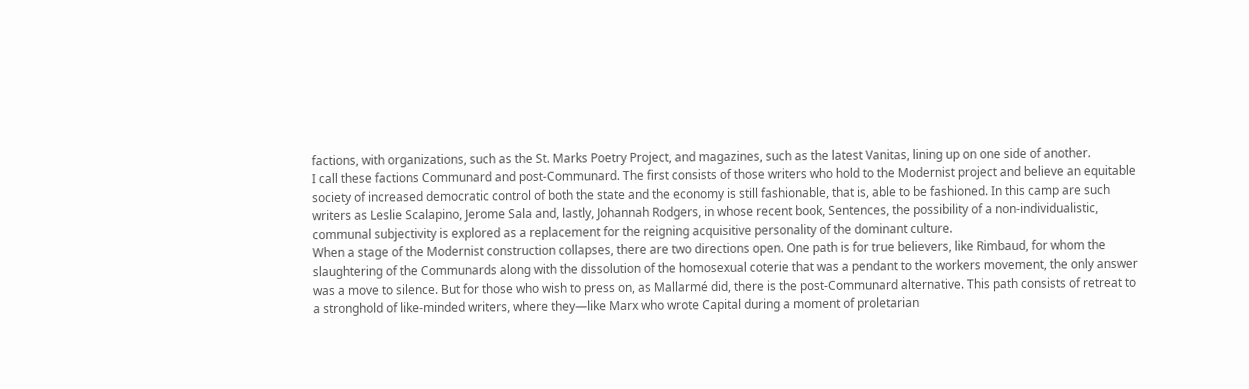factions, with organizations, such as the St. Marks Poetry Project, and magazines, such as the latest Vanitas, lining up on one side of another.
I call these factions Communard and post-Communard. The first consists of those writers who hold to the Modernist project and believe an equitable society of increased democratic control of both the state and the economy is still fashionable, that is, able to be fashioned. In this camp are such writers as Leslie Scalapino, Jerome Sala and, lastly, Johannah Rodgers, in whose recent book, Sentences, the possibility of a non-individualistic, communal subjectivity is explored as a replacement for the reigning acquisitive personality of the dominant culture.
When a stage of the Modernist construction collapses, there are two directions open. One path is for true believers, like Rimbaud, for whom the slaughtering of the Communards along with the dissolution of the homosexual coterie that was a pendant to the workers movement, the only answer was a move to silence. But for those who wish to press on, as Mallarmé did, there is the post-Communard alternative. This path consists of retreat to a stronghold of like-minded writers, where they—like Marx who wrote Capital during a moment of proletarian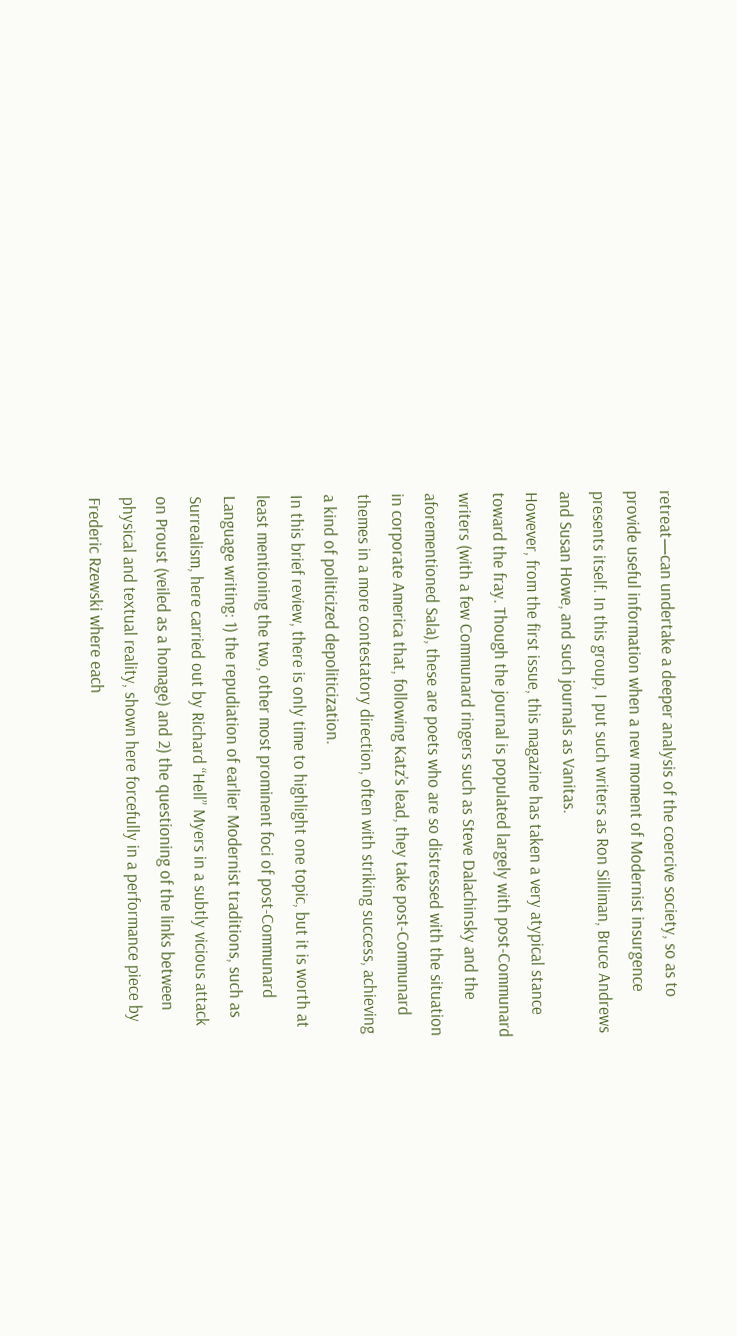retreat—can undertake a deeper analysis of the coercive society, so as to provide useful information when a new moment of Modernist insurgence presents itself. In this group, I put such writers as Ron Silliman, Bruce Andrews and Susan Howe, and such journals as Vanitas.
However, from the first issue, this magazine has taken a very atypical stance toward the fray. Though the journal is populated largely with post-Communard writers (with a few Communard ringers such as Steve Dalachinsky and the aforementioned Sala), these are poets who are so distressed with the situation in corporate America that, following Katz’s lead, they take post-Communard themes in a more contestatory direction, often with striking success, achieving a kind of politicized depoliticization.
In this brief review, there is only time to highlight one topic, but it is worth at least mentioning the two, other most prominent foci of post-Communard Language writing: 1) the repudiation of earlier Modernist traditions, such as Surrealism, here carried out by Richard “Hell” Myers in a subtly vicious attack on Proust (veiled as a homage) and 2) the questioning of the links between physical and textual reality, shown here forcefully in a performance piece by Frederic Rzewski where each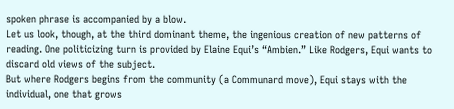spoken phrase is accompanied by a blow.
Let us look, though, at the third dominant theme, the ingenious creation of new patterns of reading. One politicizing turn is provided by Elaine Equi’s “Ambien.” Like Rodgers, Equi wants to discard old views of the subject.
But where Rodgers begins from the community (a Communard move), Equi stays with the individual, one that grows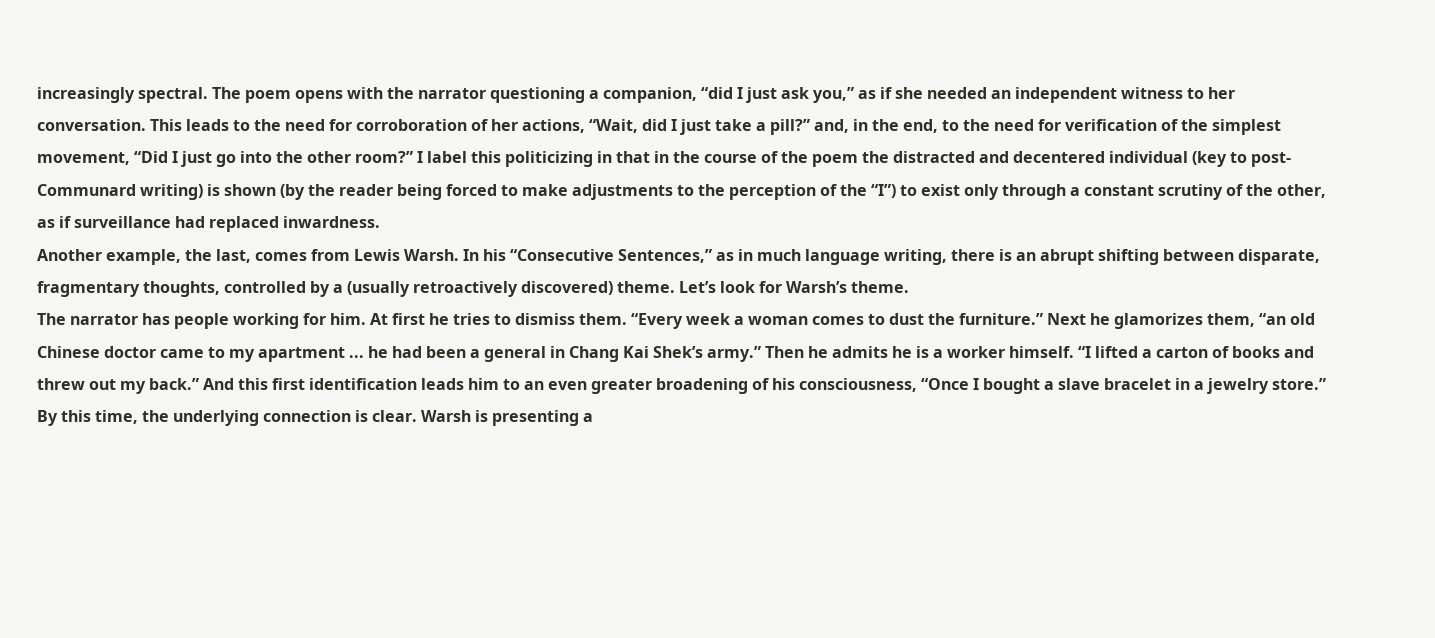increasingly spectral. The poem opens with the narrator questioning a companion, “did I just ask you,” as if she needed an independent witness to her conversation. This leads to the need for corroboration of her actions, “Wait, did I just take a pill?” and, in the end, to the need for verification of the simplest movement, “Did I just go into the other room?” I label this politicizing in that in the course of the poem the distracted and decentered individual (key to post-Communard writing) is shown (by the reader being forced to make adjustments to the perception of the “I”) to exist only through a constant scrutiny of the other, as if surveillance had replaced inwardness.
Another example, the last, comes from Lewis Warsh. In his “Consecutive Sentences,” as in much language writing, there is an abrupt shifting between disparate, fragmentary thoughts, controlled by a (usually retroactively discovered) theme. Let’s look for Warsh’s theme.
The narrator has people working for him. At first he tries to dismiss them. “Every week a woman comes to dust the furniture.” Next he glamorizes them, “an old Chinese doctor came to my apartment ... he had been a general in Chang Kai Shek’s army.” Then he admits he is a worker himself. “I lifted a carton of books and threw out my back.” And this first identification leads him to an even greater broadening of his consciousness, “Once I bought a slave bracelet in a jewelry store.” By this time, the underlying connection is clear. Warsh is presenting a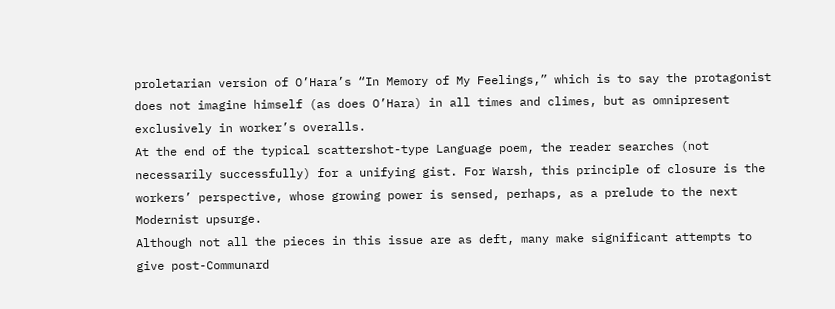proletarian version of O’Hara’s “In Memory of My Feelings,” which is to say the protagonist does not imagine himself (as does O’Hara) in all times and climes, but as omnipresent exclusively in worker’s overalls.
At the end of the typical scattershot-type Language poem, the reader searches (not necessarily successfully) for a unifying gist. For Warsh, this principle of closure is the workers’ perspective, whose growing power is sensed, perhaps, as a prelude to the next Modernist upsurge.
Although not all the pieces in this issue are as deft, many make significant attempts to give post-Communard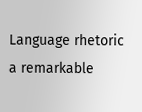Language rhetoric a remarkable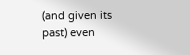(and given its past) even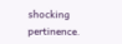shocking pertinence.